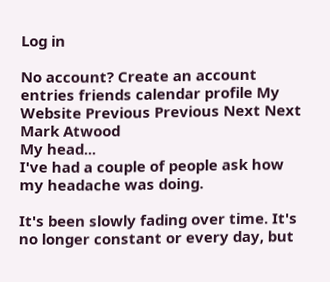Log in

No account? Create an account
entries friends calendar profile My Website Previous Previous Next Next
Mark Atwood
My head...
I've had a couple of people ask how my headache was doing.

It's been slowly fading over time. It's no longer constant or every day, but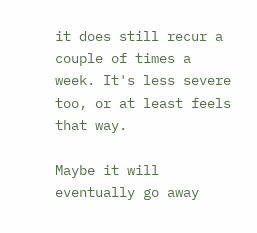it does still recur a couple of times a week. It's less severe too, or at least feels that way.

Maybe it will eventually go away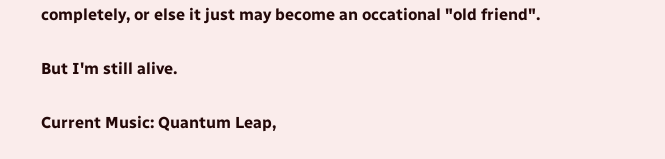completely, or else it just may become an occational "old friend".

But I'm still alive.

Current Music: Quantum Leap,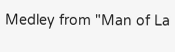Medley from "Man of La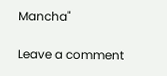Mancha"

Leave a comment